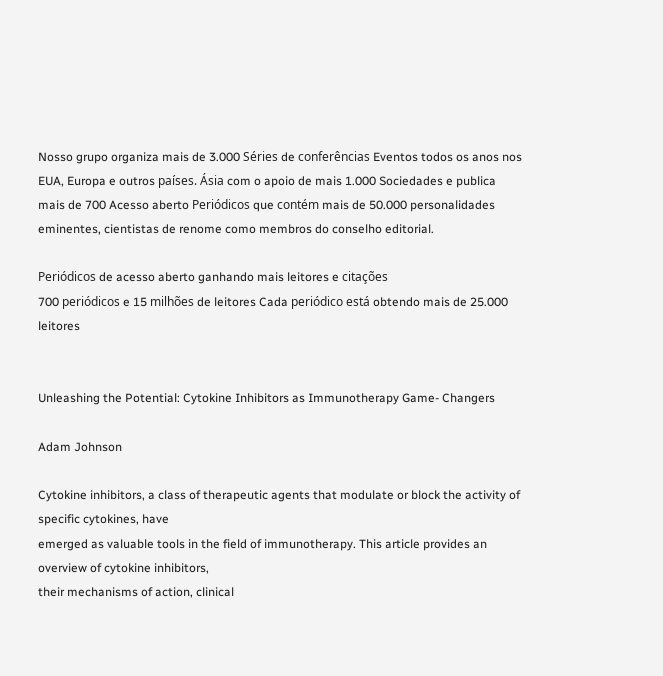Nosso grupo organiza mais de 3.000 Séries de conferências Eventos todos os anos nos EUA, Europa e outros países. Ásia com o apoio de mais 1.000 Sociedades e publica mais de 700 Acesso aberto Periódicos que contém mais de 50.000 personalidades eminentes, cientistas de renome como membros do conselho editorial.

Periódicos de acesso aberto ganhando mais leitores e citações
700 periódicos e 15 milhões de leitores Cada periódico está obtendo mais de 25.000 leitores


Unleashing the Potential: Cytokine Inhibitors as Immunotherapy Game- Changers

Adam Johnson

Cytokine inhibitors, a class of therapeutic agents that modulate or block the activity of specific cytokines, have
emerged as valuable tools in the field of immunotherapy. This article provides an overview of cytokine inhibitors,
their mechanisms of action, clinical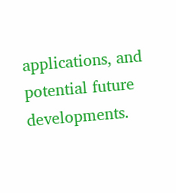applications, and potential future developments.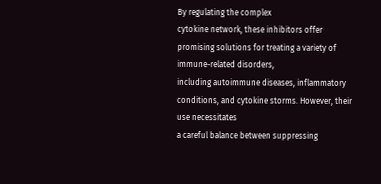By regulating the complex
cytokine network, these inhibitors offer promising solutions for treating a variety of immune-related disorders,
including autoimmune diseases, inflammatory conditions, and cytokine storms. However, their use necessitates
a careful balance between suppressing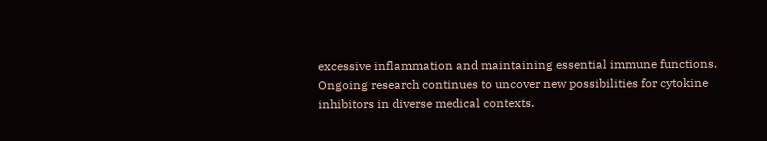excessive inflammation and maintaining essential immune functions.
Ongoing research continues to uncover new possibilities for cytokine inhibitors in diverse medical contexts.